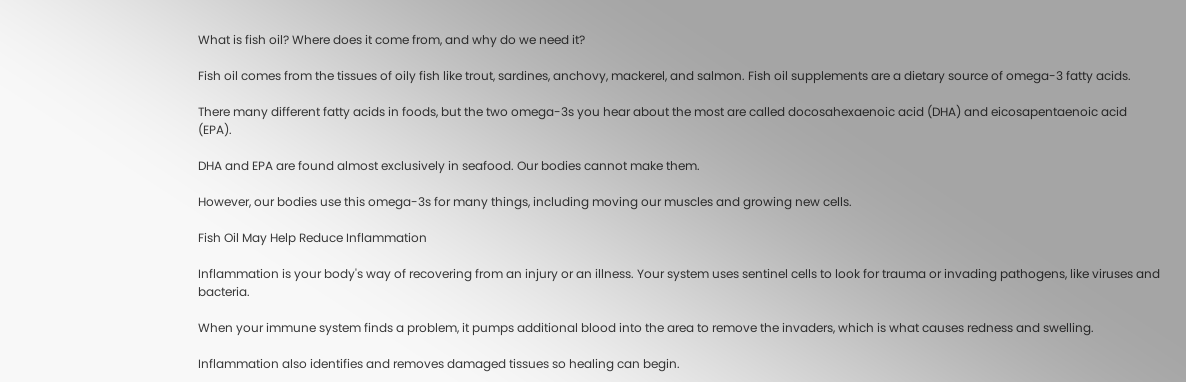What is fish oil? Where does it come from, and why do we need it?

Fish oil comes from the tissues of oily fish like trout, sardines, anchovy, mackerel, and salmon. Fish oil supplements are a dietary source of omega-3 fatty acids.

There many different fatty acids in foods, but the two omega-3s you hear about the most are called docosahexaenoic acid (DHA) and eicosapentaenoic acid (EPA).

DHA and EPA are found almost exclusively in seafood. Our bodies cannot make them.

However, our bodies use this omega-3s for many things, including moving our muscles and growing new cells.

Fish Oil May Help Reduce Inflammation

Inflammation is your body's way of recovering from an injury or an illness. Your system uses sentinel cells to look for trauma or invading pathogens, like viruses and bacteria.

When your immune system finds a problem, it pumps additional blood into the area to remove the invaders, which is what causes redness and swelling.

Inflammation also identifies and removes damaged tissues so healing can begin.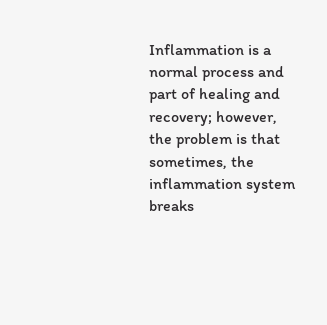Inflammation is a normal process and part of healing and recovery; however, the problem is that sometimes, the inflammation system breaks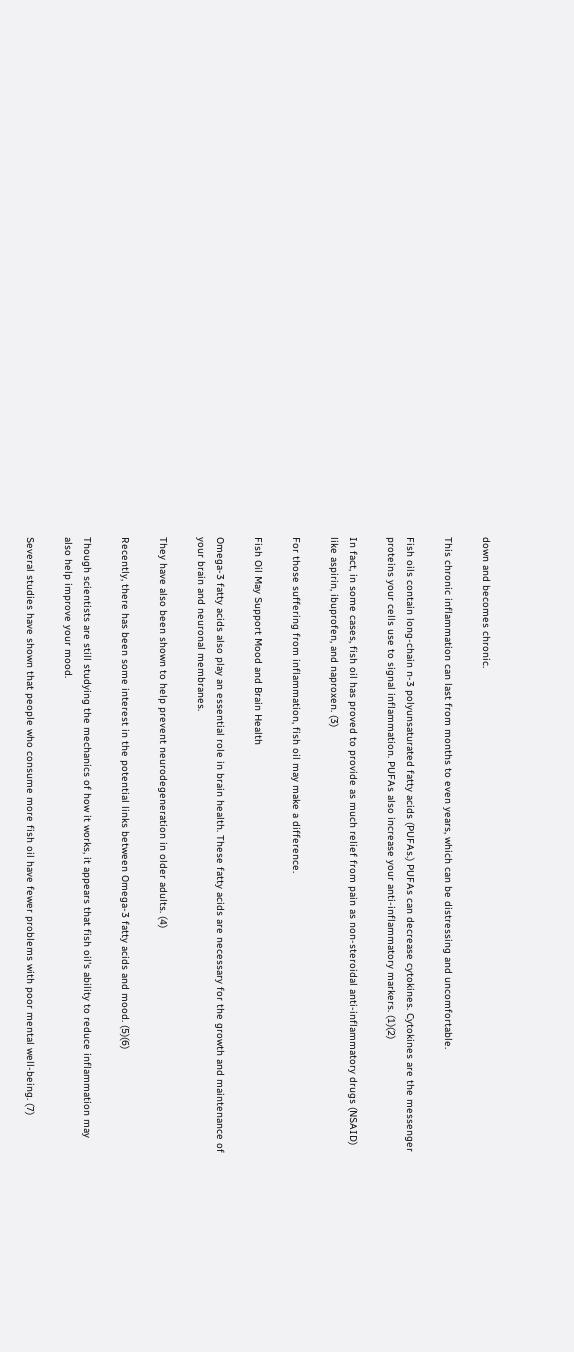down and becomes chronic.

This chronic inflammation can last from months to even years, which can be distressing and uncomfortable.

Fish oils contain long-chain n-3 polyunsaturated fatty acids (PUFAs.) PUFAs can decrease cytokines. Cytokines are the messenger proteins your cells use to signal inflammation. PUFAs also increase your anti-inflammatory markers. (1)(2)

In fact, in some cases, fish oil has proved to provide as much relief from pain as non-steroidal anti-inflammatory drugs (NSAID) like aspirin, ibuprofen, and naproxen. (3)

For those suffering from inflammation, fish oil may make a difference.

Fish Oil May Support Mood and Brain Health

Omega-3 fatty acids also play an essential role in brain health. These fatty acids are necessary for the growth and maintenance of your brain and neuronal membranes.

They have also been shown to help prevent neurodegeneration in older adults. (4)

Recently, there has been some interest in the potential links between Omega-3 fatty acids and mood. (5)(6)

Though scientists are still studying the mechanics of how it works, it appears that fish oil's ability to reduce inflammation may also help improve your mood.

Several studies have shown that people who consume more fish oil have fewer problems with poor mental well-being. (7)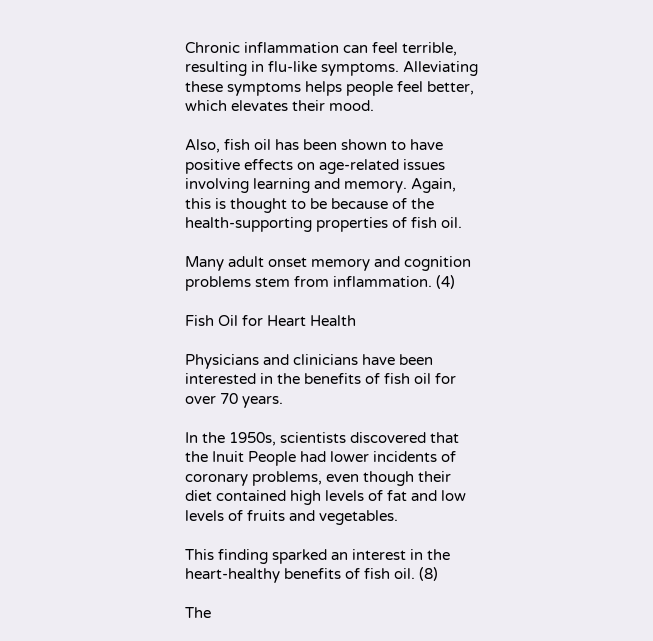Chronic inflammation can feel terrible, resulting in flu-like symptoms. Alleviating these symptoms helps people feel better, which elevates their mood.

Also, fish oil has been shown to have positive effects on age-related issues involving learning and memory. Again, this is thought to be because of the health-supporting properties of fish oil.

Many adult onset memory and cognition problems stem from inflammation. (4)

Fish Oil for Heart Health

Physicians and clinicians have been interested in the benefits of fish oil for over 70 years.

In the 1950s, scientists discovered that the Inuit People had lower incidents of coronary problems, even though their diet contained high levels of fat and low levels of fruits and vegetables.

This finding sparked an interest in the heart-healthy benefits of fish oil. (8)

The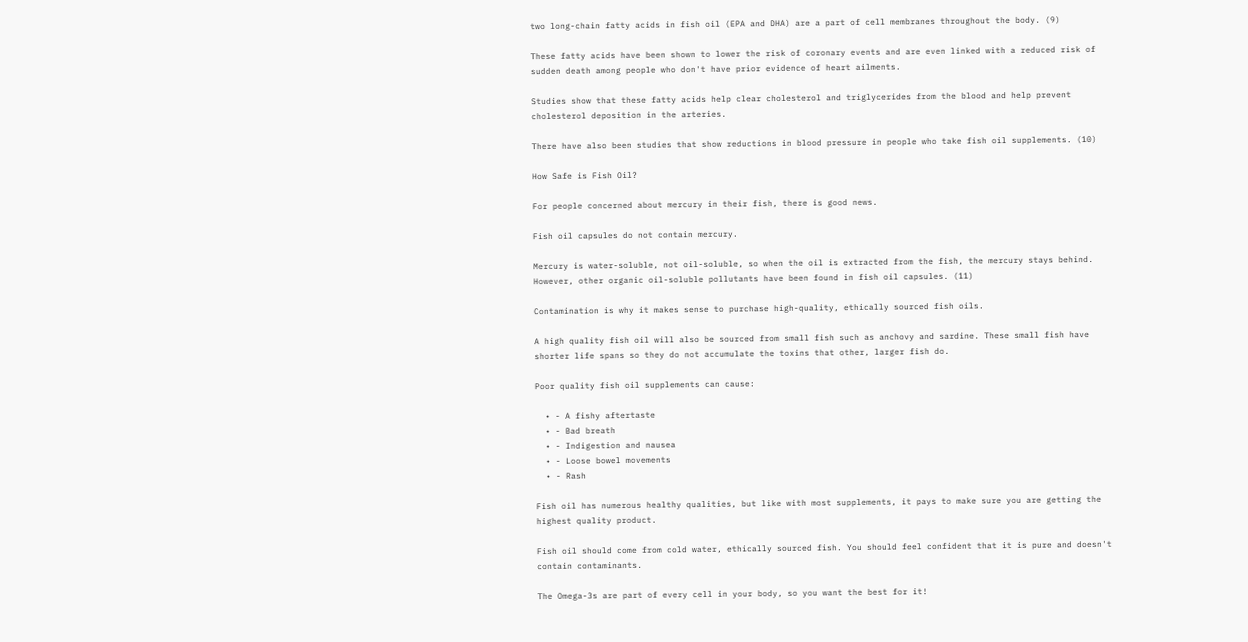two long-chain fatty acids in fish oil (EPA and DHA) are a part of cell membranes throughout the body. (9)

These fatty acids have been shown to lower the risk of coronary events and are even linked with a reduced risk of sudden death among people who don't have prior evidence of heart ailments.

Studies show that these fatty acids help clear cholesterol and triglycerides from the blood and help prevent cholesterol deposition in the arteries.

There have also been studies that show reductions in blood pressure in people who take fish oil supplements. (10)

How Safe is Fish Oil?

For people concerned about mercury in their fish, there is good news.

Fish oil capsules do not contain mercury.

Mercury is water-soluble, not oil-soluble, so when the oil is extracted from the fish, the mercury stays behind. However, other organic oil-soluble pollutants have been found in fish oil capsules. (11)

Contamination is why it makes sense to purchase high-quality, ethically sourced fish oils.

A high quality fish oil will also be sourced from small fish such as anchovy and sardine. These small fish have shorter life spans so they do not accumulate the toxins that other, larger fish do.

Poor quality fish oil supplements can cause:

  • - A fishy aftertaste
  • - Bad breath
  • - Indigestion and nausea
  • - Loose bowel movements
  • - Rash

Fish oil has numerous healthy qualities, but like with most supplements, it pays to make sure you are getting the highest quality product.

Fish oil should come from cold water, ethically sourced fish. You should feel confident that it is pure and doesn't contain contaminants.

The Omega-3s are part of every cell in your body, so you want the best for it!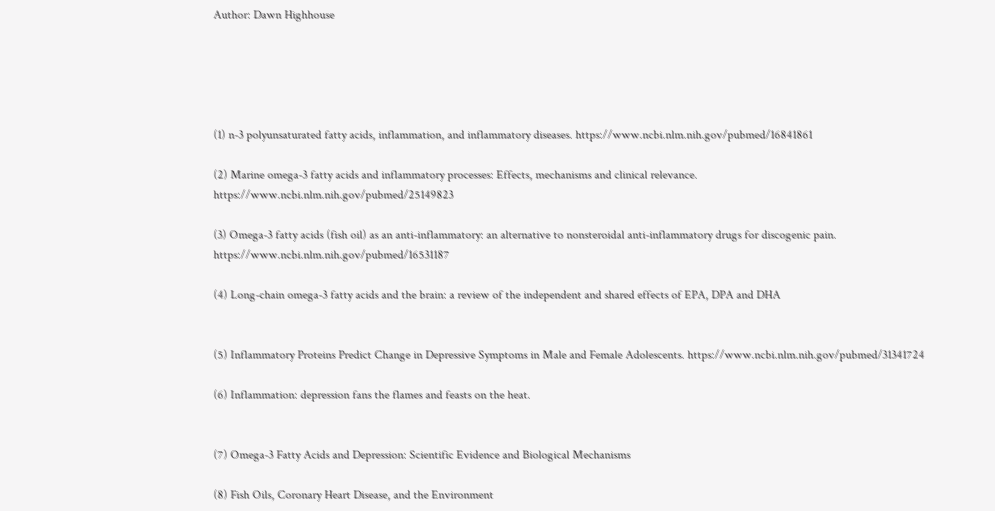Author: Dawn Highhouse





(1) n-3 polyunsaturated fatty acids, inflammation, and inflammatory diseases. https://www.ncbi.nlm.nih.gov/pubmed/16841861

(2) Marine omega-3 fatty acids and inflammatory processes: Effects, mechanisms and clinical relevance. https://www.ncbi.nlm.nih.gov/pubmed/25149823

(3) Omega-3 fatty acids (fish oil) as an anti-inflammatory: an alternative to nonsteroidal anti-inflammatory drugs for discogenic pain. https://www.ncbi.nlm.nih.gov/pubmed/16531187

(4) Long-chain omega-3 fatty acids and the brain: a review of the independent and shared effects of EPA, DPA and DHA


(5) Inflammatory Proteins Predict Change in Depressive Symptoms in Male and Female Adolescents. https://www.ncbi.nlm.nih.gov/pubmed/31341724

(6) Inflammation: depression fans the flames and feasts on the heat.


(7) Omega-3 Fatty Acids and Depression: Scientific Evidence and Biological Mechanisms

(8) Fish Oils, Coronary Heart Disease, and the Environment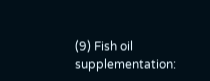(9) Fish oil supplementation: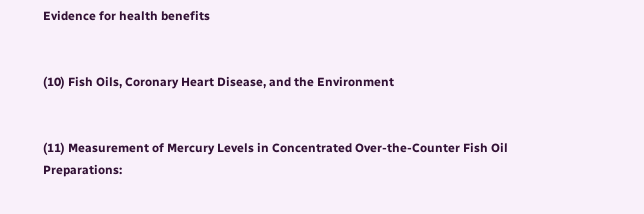Evidence for health benefits


(10) Fish Oils, Coronary Heart Disease, and the Environment


(11) Measurement of Mercury Levels in Concentrated Over-the-Counter Fish Oil Preparations: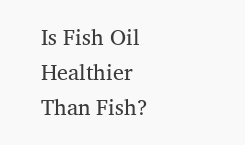Is Fish Oil Healthier Than Fish?